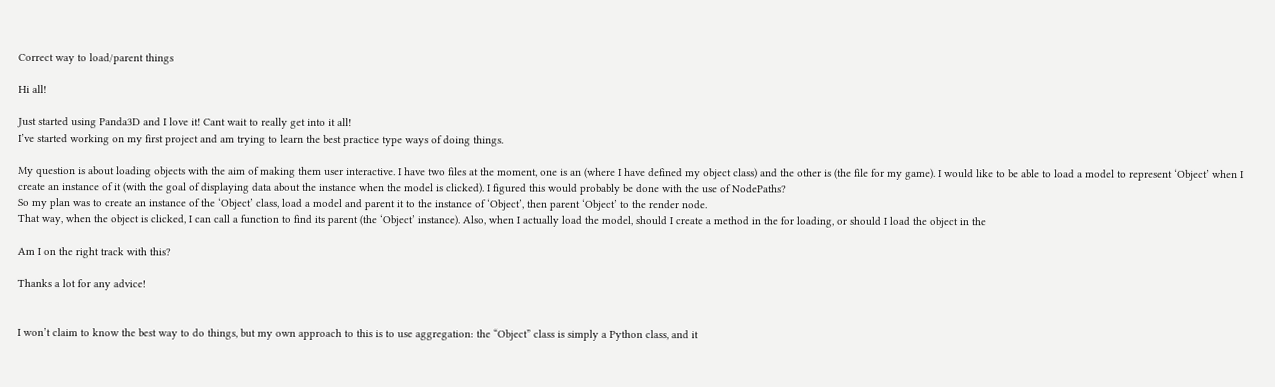Correct way to load/parent things

Hi all!

Just started using Panda3D and I love it! Cant wait to really get into it all!
I’ve started working on my first project and am trying to learn the best practice type ways of doing things.

My question is about loading objects with the aim of making them user interactive. I have two files at the moment, one is an (where I have defined my object class) and the other is (the file for my game). I would like to be able to load a model to represent ‘Object’ when I create an instance of it (with the goal of displaying data about the instance when the model is clicked). I figured this would probably be done with the use of NodePaths?
So my plan was to create an instance of the ‘Object’ class, load a model and parent it to the instance of ‘Object’, then parent ‘Object’ to the render node.
That way, when the object is clicked, I can call a function to find its parent (the ‘Object’ instance). Also, when I actually load the model, should I create a method in the for loading, or should I load the object in the

Am I on the right track with this?

Thanks a lot for any advice!


I won’t claim to know the best way to do things, but my own approach to this is to use aggregation: the “Object” class is simply a Python class, and it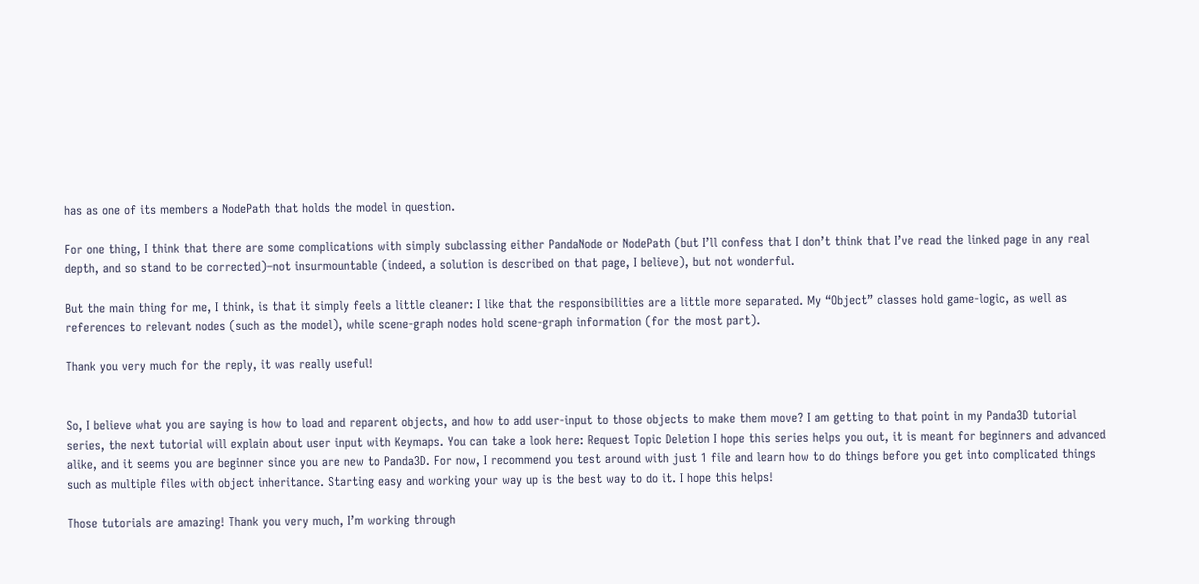has as one of its members a NodePath that holds the model in question.

For one thing, I think that there are some complications with simply subclassing either PandaNode or NodePath (but I’ll confess that I don’t think that I’ve read the linked page in any real depth, and so stand to be corrected)–not insurmountable (indeed, a solution is described on that page, I believe), but not wonderful.

But the main thing for me, I think, is that it simply feels a little cleaner: I like that the responsibilities are a little more separated. My “Object” classes hold game-logic, as well as references to relevant nodes (such as the model), while scene-graph nodes hold scene-graph information (for the most part).

Thank you very much for the reply, it was really useful!


So, I believe what you are saying is how to load and reparent objects, and how to add user-input to those objects to make them move? I am getting to that point in my Panda3D tutorial series, the next tutorial will explain about user input with Keymaps. You can take a look here: Request Topic Deletion I hope this series helps you out, it is meant for beginners and advanced alike, and it seems you are beginner since you are new to Panda3D. For now, I recommend you test around with just 1 file and learn how to do things before you get into complicated things such as multiple files with object inheritance. Starting easy and working your way up is the best way to do it. I hope this helps!

Those tutorials are amazing! Thank you very much, I’m working through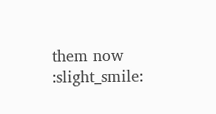them now :slight_smile: